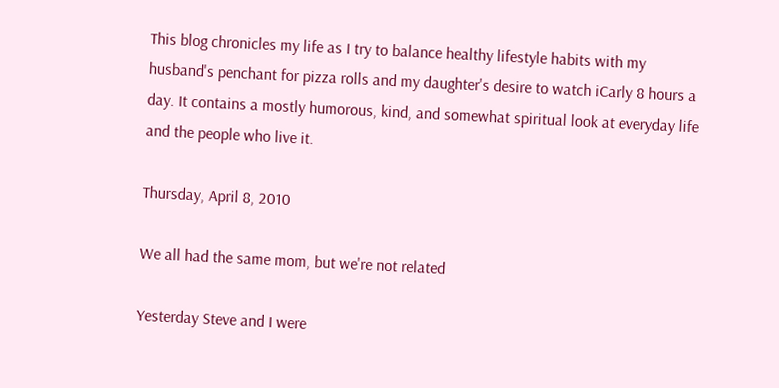This blog chronicles my life as I try to balance healthy lifestyle habits with my husband's penchant for pizza rolls and my daughter's desire to watch iCarly 8 hours a day. It contains a mostly humorous, kind, and somewhat spiritual look at everyday life and the people who live it.

Thursday, April 8, 2010

We all had the same mom, but we're not related

Yesterday Steve and I were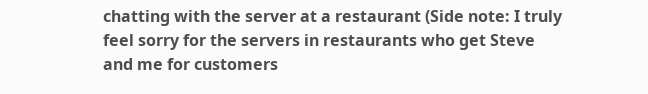chatting with the server at a restaurant (Side note: I truly feel sorry for the servers in restaurants who get Steve and me for customers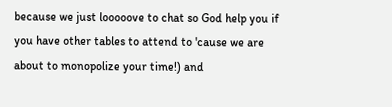because we just looooove to chat so God help you if you have other tables to attend to 'cause we are about to monopolize your time!) and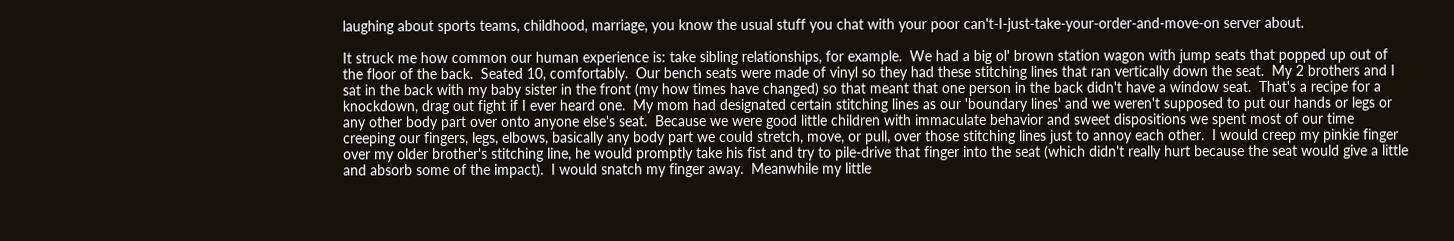laughing about sports teams, childhood, marriage, you know the usual stuff you chat with your poor can't-I-just-take-your-order-and-move-on server about.

It struck me how common our human experience is: take sibling relationships, for example.  We had a big ol' brown station wagon with jump seats that popped up out of the floor of the back.  Seated 10, comfortably.  Our bench seats were made of vinyl so they had these stitching lines that ran vertically down the seat.  My 2 brothers and I sat in the back with my baby sister in the front (my how times have changed) so that meant that one person in the back didn't have a window seat.  That's a recipe for a knockdown, drag out fight if I ever heard one.  My mom had designated certain stitching lines as our 'boundary lines' and we weren't supposed to put our hands or legs or any other body part over onto anyone else's seat.  Because we were good little children with immaculate behavior and sweet dispositions we spent most of our time creeping our fingers, legs, elbows, basically any body part we could stretch, move, or pull, over those stitching lines just to annoy each other.  I would creep my pinkie finger over my older brother's stitching line, he would promptly take his fist and try to pile-drive that finger into the seat (which didn't really hurt because the seat would give a little and absorb some of the impact).  I would snatch my finger away.  Meanwhile my little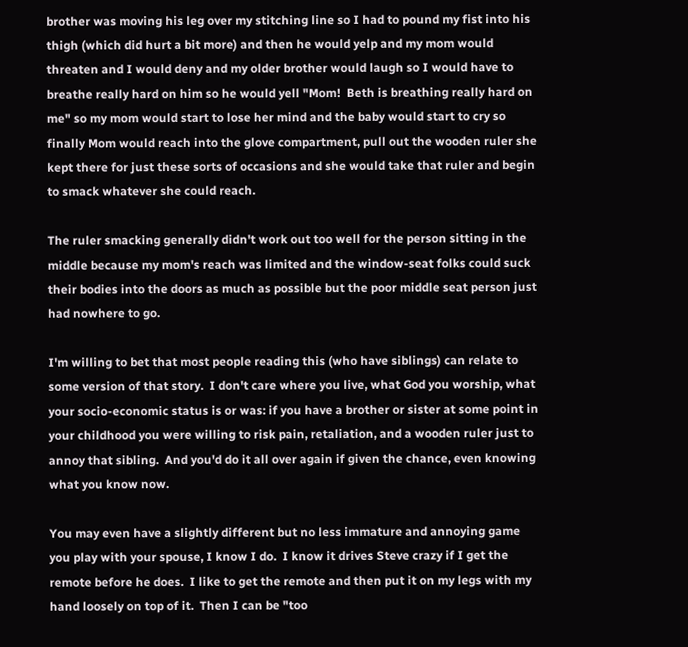brother was moving his leg over my stitching line so I had to pound my fist into his thigh (which did hurt a bit more) and then he would yelp and my mom would threaten and I would deny and my older brother would laugh so I would have to breathe really hard on him so he would yell "Mom!  Beth is breathing really hard on me" so my mom would start to lose her mind and the baby would start to cry so finally Mom would reach into the glove compartment, pull out the wooden ruler she kept there for just these sorts of occasions and she would take that ruler and begin to smack whatever she could reach.

The ruler smacking generally didn't work out too well for the person sitting in the middle because my mom's reach was limited and the window-seat folks could suck their bodies into the doors as much as possible but the poor middle seat person just had nowhere to go.

I'm willing to bet that most people reading this (who have siblings) can relate to some version of that story.  I don't care where you live, what God you worship, what your socio-economic status is or was: if you have a brother or sister at some point in your childhood you were willing to risk pain, retaliation, and a wooden ruler just to annoy that sibling.  And you'd do it all over again if given the chance, even knowing what you know now.

You may even have a slightly different but no less immature and annoying game you play with your spouse, I know I do.  I know it drives Steve crazy if I get the remote before he does.  I like to get the remote and then put it on my legs with my hand loosely on top of it.  Then I can be "too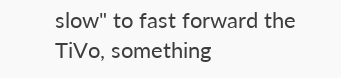slow" to fast forward the TiVo, something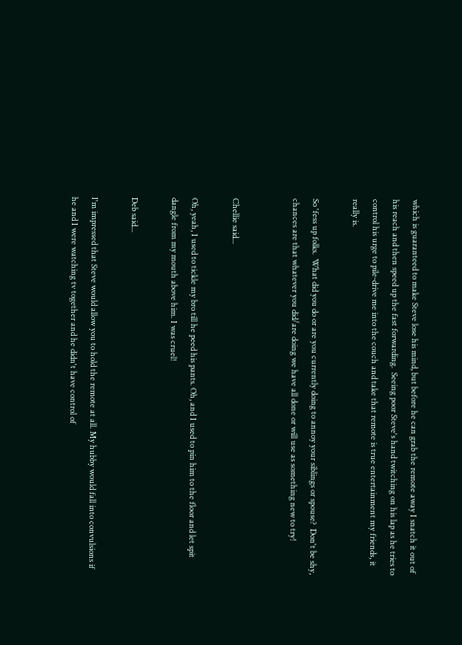which is guaranteed to make Steve lose his mind, but before he can grab the remote away I snatch it out of his reach and then speed up the fast forwarding.  Seeing poor Steve's hand twitching on his lap as he tries to control his urge to pile-drive me into the couch and take that remote is true entertainment my friends, it really is.

So 'fess up folks.  What did you do or are you currently doing to annoy your siblings or spouse?  Don't be shy, chances are that whatever you did/are doing we have all done or will use as something new to try!


Chellie said...

Oh, yeah, I used to tickle my bro till he peed his pants. Oh, and I used to pin him to the floor and let spit dangle from my mouth above him. I was cruel!

Deb said...

I'm impressed that Steve would allow you to hold the remote at all. My hubby would fall into convulsions if he and I were watching tv together and he didn't have control of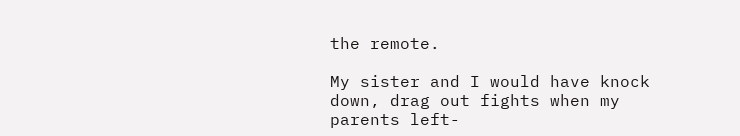the remote.

My sister and I would have knock down, drag out fights when my parents left-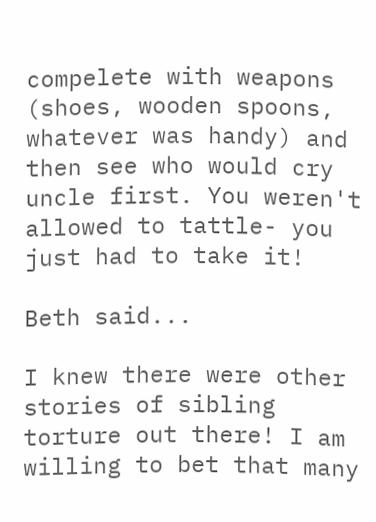compelete with weapons (shoes, wooden spoons, whatever was handy) and then see who would cry uncle first. You weren't allowed to tattle- you just had to take it!

Beth said...

I knew there were other stories of sibling torture out there! I am willing to bet that many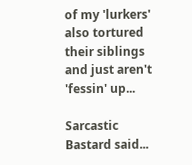of my 'lurkers' also tortured their siblings and just aren't 'fessin' up...

Sarcastic Bastard said...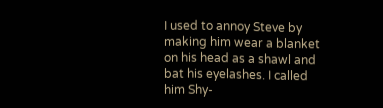I used to annoy Steve by making him wear a blanket on his head as a shawl and bat his eyelashes. I called him Shy-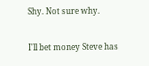Shy. Not sure why.

I'll bet money Steve has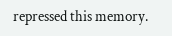repressed this memory.